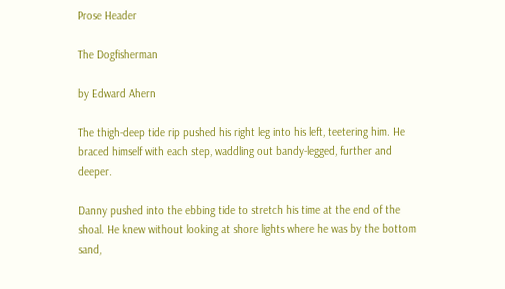Prose Header

The Dogfisherman

by Edward Ahern

The thigh-deep tide rip pushed his right leg into his left, teetering him. He braced himself with each step, waddling out bandy-legged, further and deeper.

Danny pushed into the ebbing tide to stretch his time at the end of the shoal. He knew without looking at shore lights where he was by the bottom sand,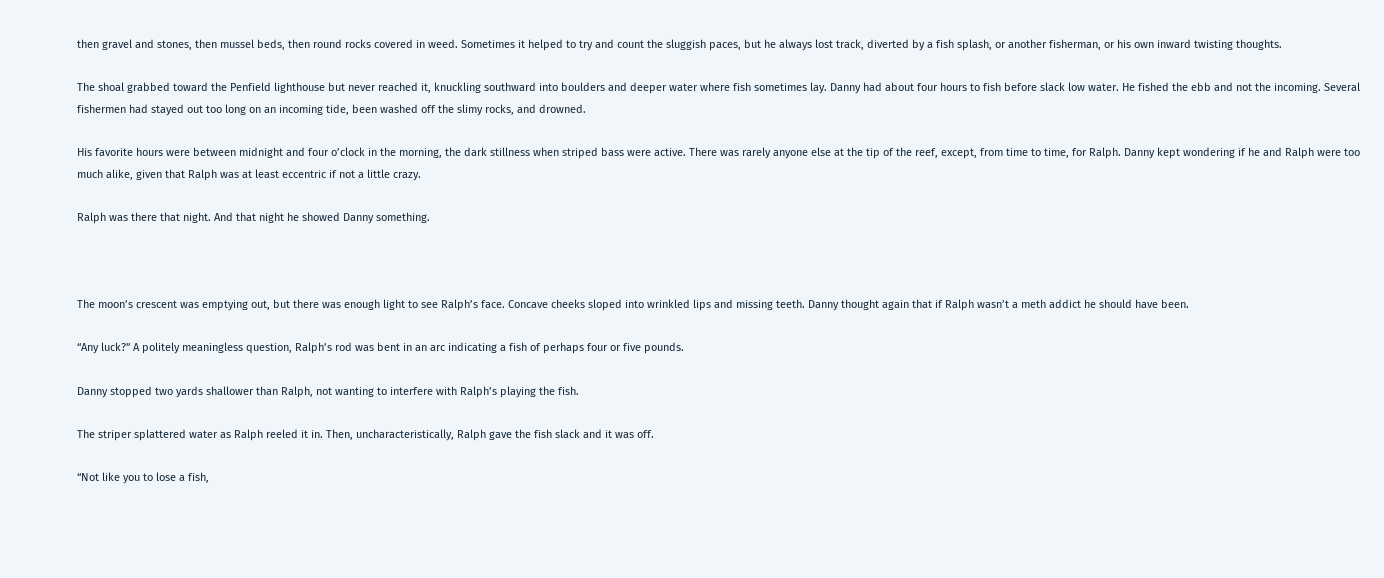then gravel and stones, then mussel beds, then round rocks covered in weed. Sometimes it helped to try and count the sluggish paces, but he always lost track, diverted by a fish splash, or another fisherman, or his own inward twisting thoughts.

The shoal grabbed toward the Penfield lighthouse but never reached it, knuckling southward into boulders and deeper water where fish sometimes lay. Danny had about four hours to fish before slack low water. He fished the ebb and not the incoming. Several fishermen had stayed out too long on an incoming tide, been washed off the slimy rocks, and drowned.

His favorite hours were between midnight and four o’clock in the morning, the dark stillness when striped bass were active. There was rarely anyone else at the tip of the reef, except, from time to time, for Ralph. Danny kept wondering if he and Ralph were too much alike, given that Ralph was at least eccentric if not a little crazy.

Ralph was there that night. And that night he showed Danny something.



The moon’s crescent was emptying out, but there was enough light to see Ralph’s face. Concave cheeks sloped into wrinkled lips and missing teeth. Danny thought again that if Ralph wasn’t a meth addict he should have been.

“Any luck?” A politely meaningless question, Ralph’s rod was bent in an arc indicating a fish of perhaps four or five pounds.

Danny stopped two yards shallower than Ralph, not wanting to interfere with Ralph’s playing the fish.

The striper splattered water as Ralph reeled it in. Then, uncharacteristically, Ralph gave the fish slack and it was off.

“Not like you to lose a fish,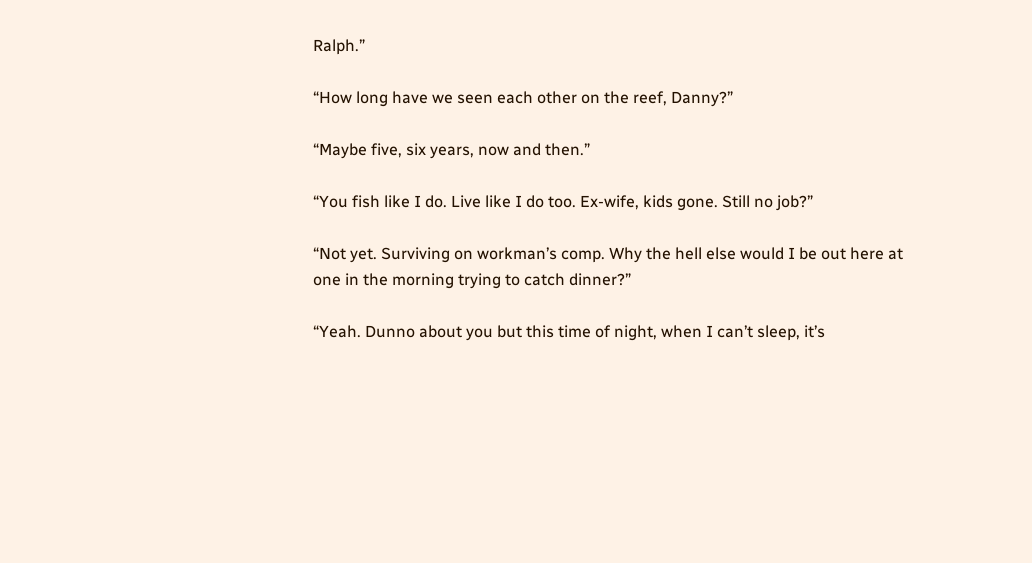Ralph.”

“How long have we seen each other on the reef, Danny?”

“Maybe five, six years, now and then.”

“You fish like I do. Live like I do too. Ex-wife, kids gone. Still no job?”

“Not yet. Surviving on workman’s comp. Why the hell else would I be out here at one in the morning trying to catch dinner?”

“Yeah. Dunno about you but this time of night, when I can’t sleep, it’s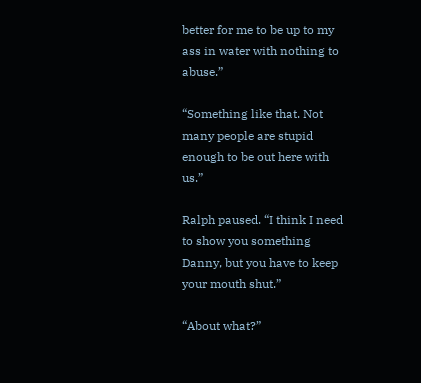better for me to be up to my ass in water with nothing to abuse.”

“Something like that. Not many people are stupid enough to be out here with us.”

Ralph paused. “I think I need to show you something Danny, but you have to keep your mouth shut.”

“About what?”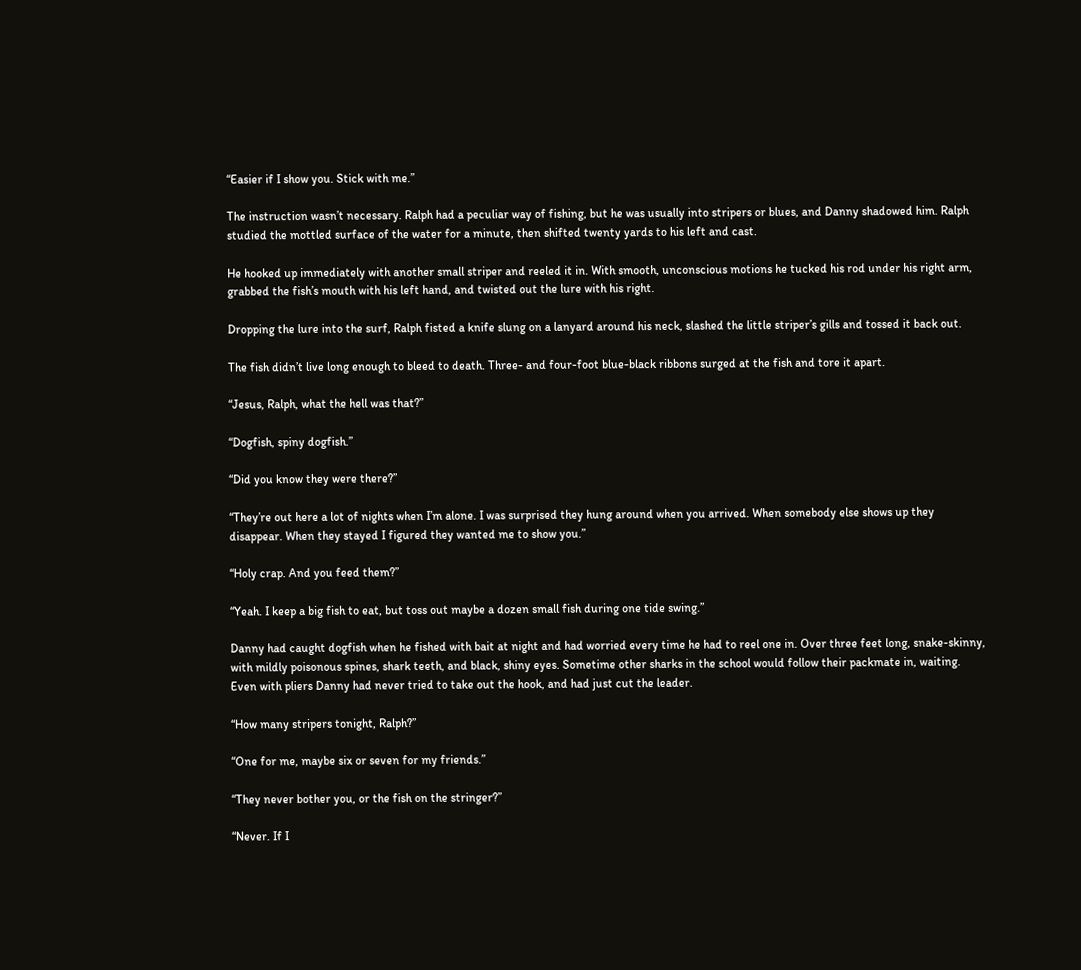“Easier if I show you. Stick with me.”

The instruction wasn’t necessary. Ralph had a peculiar way of fishing, but he was usually into stripers or blues, and Danny shadowed him. Ralph studied the mottled surface of the water for a minute, then shifted twenty yards to his left and cast.

He hooked up immediately with another small striper and reeled it in. With smooth, unconscious motions he tucked his rod under his right arm, grabbed the fish’s mouth with his left hand, and twisted out the lure with his right.

Dropping the lure into the surf, Ralph fisted a knife slung on a lanyard around his neck, slashed the little striper’s gills and tossed it back out.

The fish didn’t live long enough to bleed to death. Three- and four-foot blue-black ribbons surged at the fish and tore it apart.

“Jesus, Ralph, what the hell was that?”

“Dogfish, spiny dogfish.”

“Did you know they were there?”

“They’re out here a lot of nights when I’m alone. I was surprised they hung around when you arrived. When somebody else shows up they disappear. When they stayed I figured they wanted me to show you.”

“Holy crap. And you feed them?”

“Yeah. I keep a big fish to eat, but toss out maybe a dozen small fish during one tide swing.”

Danny had caught dogfish when he fished with bait at night and had worried every time he had to reel one in. Over three feet long, snake-skinny, with mildly poisonous spines, shark teeth, and black, shiny eyes. Sometime other sharks in the school would follow their packmate in, waiting. Even with pliers Danny had never tried to take out the hook, and had just cut the leader.

“How many stripers tonight, Ralph?”

“One for me, maybe six or seven for my friends.”

“They never bother you, or the fish on the stringer?”

“Never. If I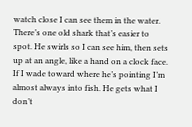watch close I can see them in the water. There’s one old shark that’s easier to spot. He swirls so I can see him, then sets up at an angle, like a hand on a clock face. If I wade toward where he’s pointing I’m almost always into fish. He gets what I don’t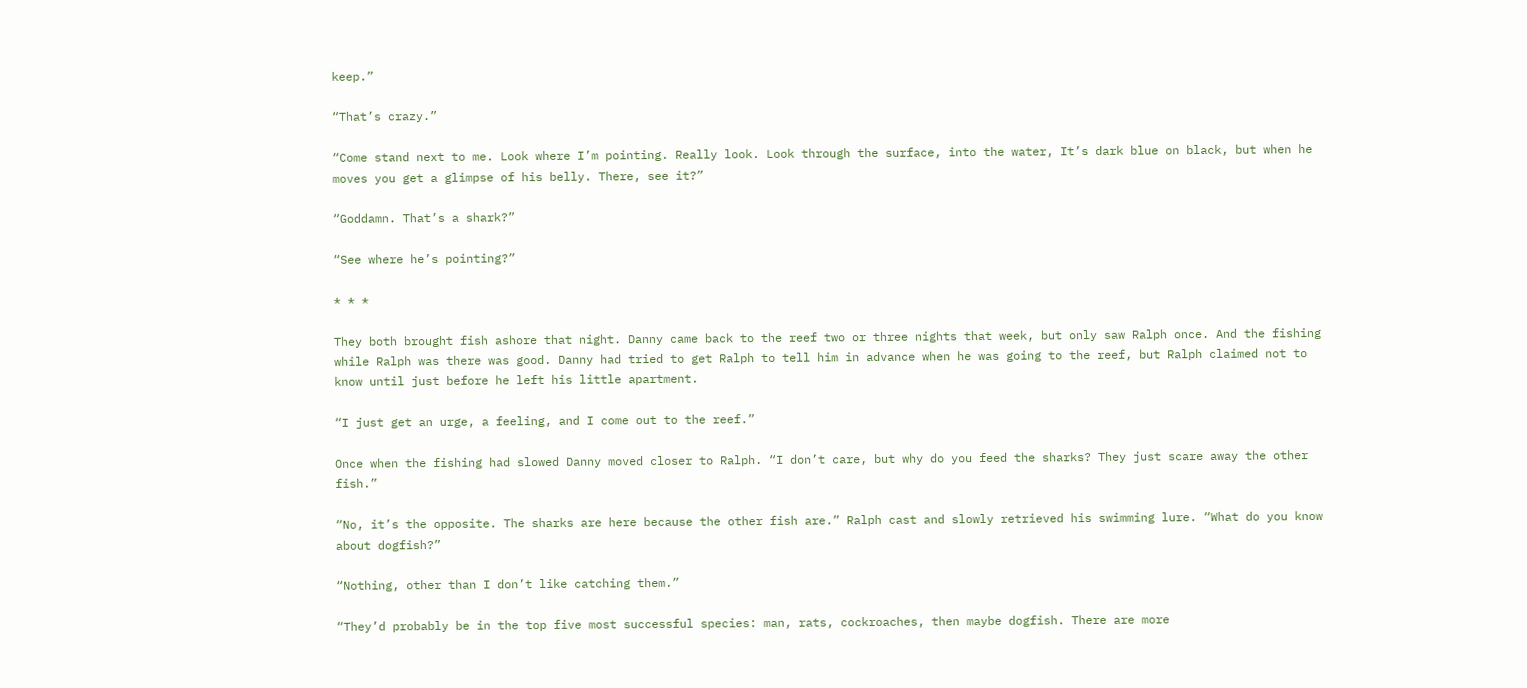keep.”

“That’s crazy.”

“Come stand next to me. Look where I’m pointing. Really look. Look through the surface, into the water, It’s dark blue on black, but when he moves you get a glimpse of his belly. There, see it?”

“Goddamn. That’s a shark?”

“See where he’s pointing?”

* * *

They both brought fish ashore that night. Danny came back to the reef two or three nights that week, but only saw Ralph once. And the fishing while Ralph was there was good. Danny had tried to get Ralph to tell him in advance when he was going to the reef, but Ralph claimed not to know until just before he left his little apartment.

“I just get an urge, a feeling, and I come out to the reef.”

Once when the fishing had slowed Danny moved closer to Ralph. “I don’t care, but why do you feed the sharks? They just scare away the other fish.”

“No, it’s the opposite. The sharks are here because the other fish are.” Ralph cast and slowly retrieved his swimming lure. “What do you know about dogfish?”

“Nothing, other than I don’t like catching them.”

“They’d probably be in the top five most successful species: man, rats, cockroaches, then maybe dogfish. There are more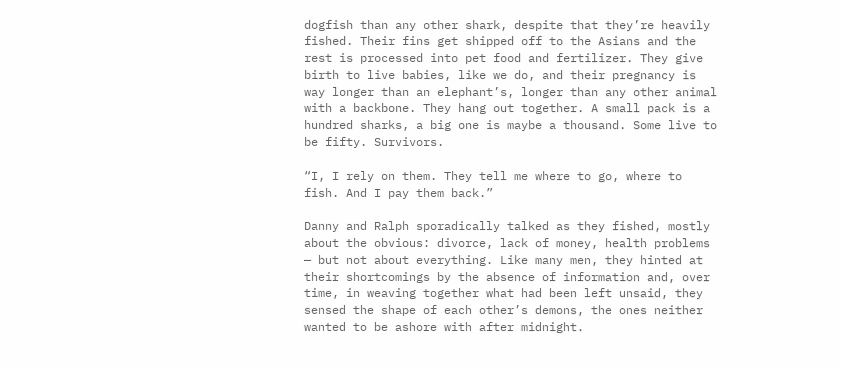dogfish than any other shark, despite that they’re heavily fished. Their fins get shipped off to the Asians and the rest is processed into pet food and fertilizer. They give birth to live babies, like we do, and their pregnancy is way longer than an elephant’s, longer than any other animal with a backbone. They hang out together. A small pack is a hundred sharks, a big one is maybe a thousand. Some live to be fifty. Survivors.

“I, I rely on them. They tell me where to go, where to fish. And I pay them back.”

Danny and Ralph sporadically talked as they fished, mostly about the obvious: divorce, lack of money, health problems — but not about everything. Like many men, they hinted at their shortcomings by the absence of information and, over time, in weaving together what had been left unsaid, they sensed the shape of each other’s demons, the ones neither wanted to be ashore with after midnight.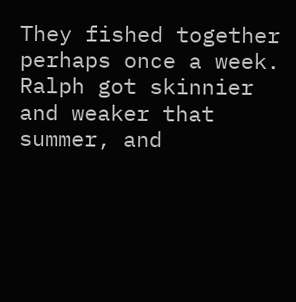They fished together perhaps once a week. Ralph got skinnier and weaker that summer, and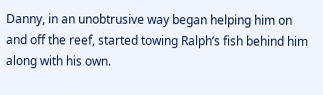Danny, in an unobtrusive way began helping him on and off the reef, started towing Ralph’s fish behind him along with his own.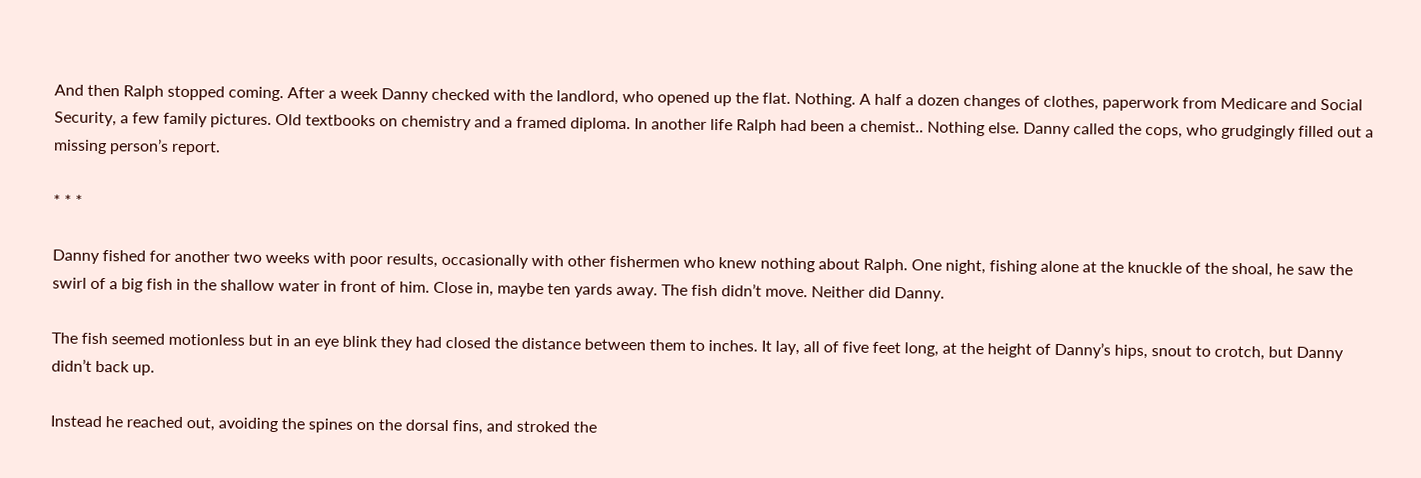And then Ralph stopped coming. After a week Danny checked with the landlord, who opened up the flat. Nothing. A half a dozen changes of clothes, paperwork from Medicare and Social Security, a few family pictures. Old textbooks on chemistry and a framed diploma. In another life Ralph had been a chemist.. Nothing else. Danny called the cops, who grudgingly filled out a missing person’s report.

* * *

Danny fished for another two weeks with poor results, occasionally with other fishermen who knew nothing about Ralph. One night, fishing alone at the knuckle of the shoal, he saw the swirl of a big fish in the shallow water in front of him. Close in, maybe ten yards away. The fish didn’t move. Neither did Danny.

The fish seemed motionless but in an eye blink they had closed the distance between them to inches. It lay, all of five feet long, at the height of Danny’s hips, snout to crotch, but Danny didn’t back up.

Instead he reached out, avoiding the spines on the dorsal fins, and stroked the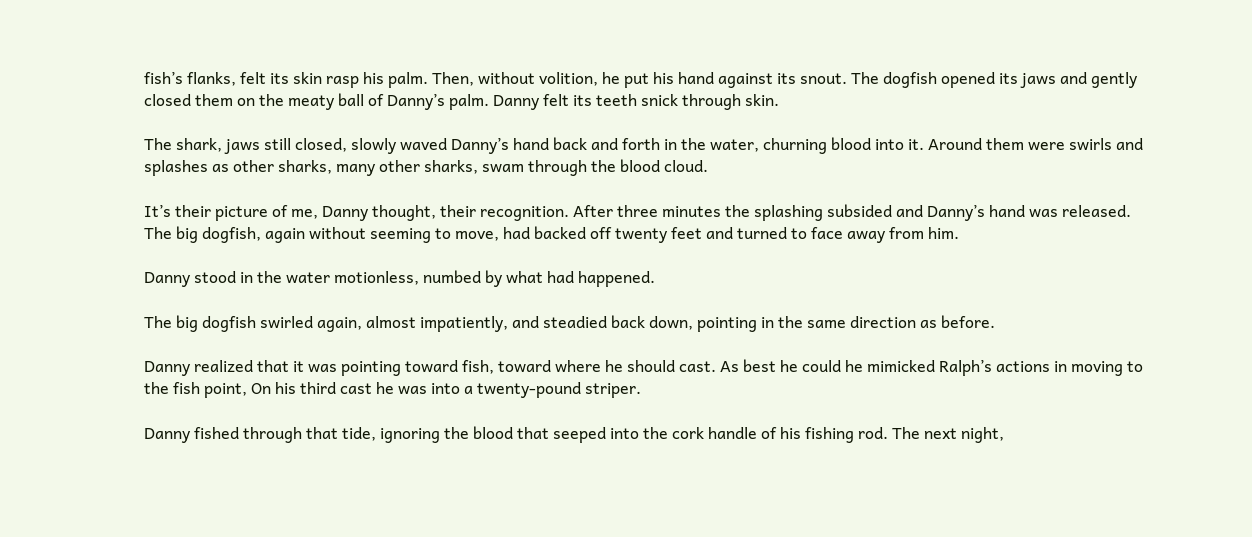fish’s flanks, felt its skin rasp his palm. Then, without volition, he put his hand against its snout. The dogfish opened its jaws and gently closed them on the meaty ball of Danny’s palm. Danny felt its teeth snick through skin.

The shark, jaws still closed, slowly waved Danny’s hand back and forth in the water, churning blood into it. Around them were swirls and splashes as other sharks, many other sharks, swam through the blood cloud.

It’s their picture of me, Danny thought, their recognition. After three minutes the splashing subsided and Danny’s hand was released. The big dogfish, again without seeming to move, had backed off twenty feet and turned to face away from him.

Danny stood in the water motionless, numbed by what had happened.

The big dogfish swirled again, almost impatiently, and steadied back down, pointing in the same direction as before.

Danny realized that it was pointing toward fish, toward where he should cast. As best he could he mimicked Ralph’s actions in moving to the fish point, On his third cast he was into a twenty-pound striper.

Danny fished through that tide, ignoring the blood that seeped into the cork handle of his fishing rod. The next night,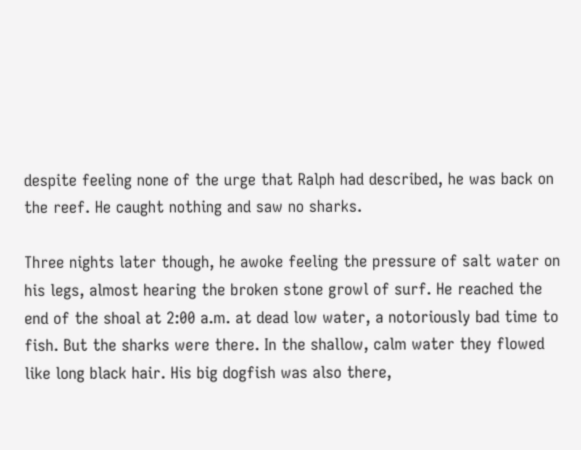despite feeling none of the urge that Ralph had described, he was back on the reef. He caught nothing and saw no sharks.

Three nights later though, he awoke feeling the pressure of salt water on his legs, almost hearing the broken stone growl of surf. He reached the end of the shoal at 2:00 a.m. at dead low water, a notoriously bad time to fish. But the sharks were there. In the shallow, calm water they flowed like long black hair. His big dogfish was also there,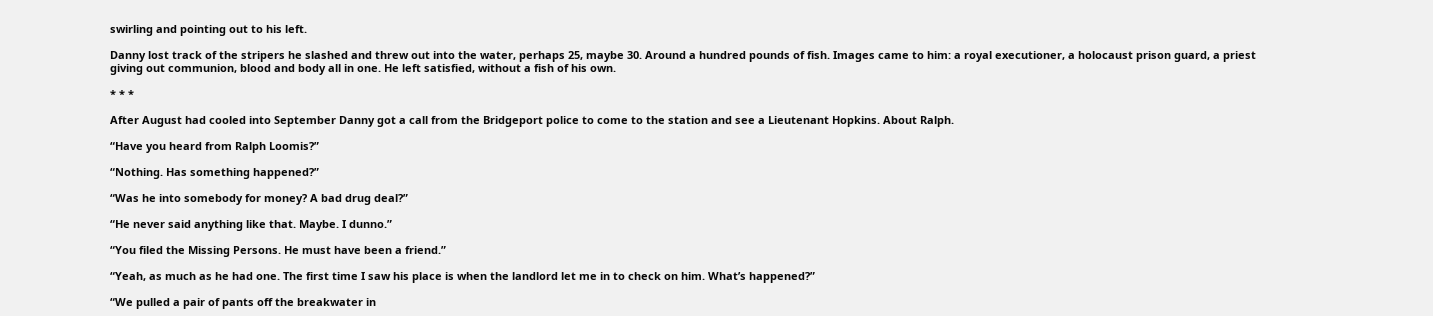swirling and pointing out to his left.

Danny lost track of the stripers he slashed and threw out into the water, perhaps 25, maybe 30. Around a hundred pounds of fish. Images came to him: a royal executioner, a holocaust prison guard, a priest giving out communion, blood and body all in one. He left satisfied, without a fish of his own.

* * *

After August had cooled into September Danny got a call from the Bridgeport police to come to the station and see a Lieutenant Hopkins. About Ralph.

“Have you heard from Ralph Loomis?”

“Nothing. Has something happened?”

“Was he into somebody for money? A bad drug deal?”

“He never said anything like that. Maybe. I dunno.”

“You filed the Missing Persons. He must have been a friend.”

“Yeah, as much as he had one. The first time I saw his place is when the landlord let me in to check on him. What’s happened?”

“We pulled a pair of pants off the breakwater in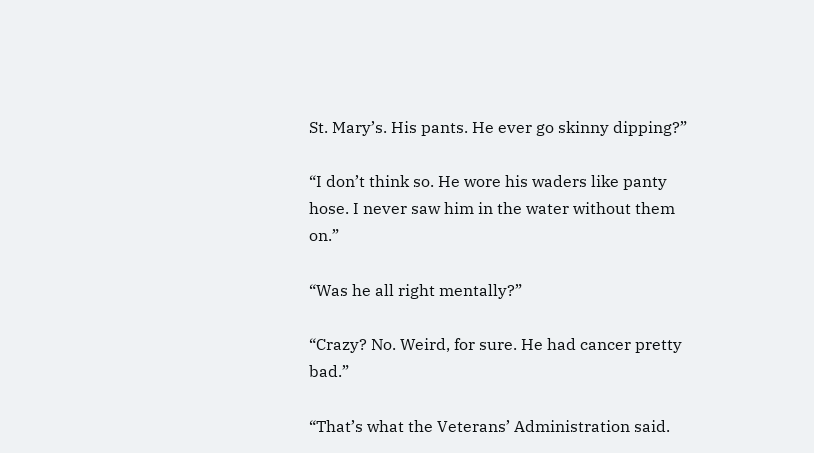St. Mary’s. His pants. He ever go skinny dipping?”

“I don’t think so. He wore his waders like panty hose. I never saw him in the water without them on.”

“Was he all right mentally?”

“Crazy? No. Weird, for sure. He had cancer pretty bad.”

“That’s what the Veterans’ Administration said.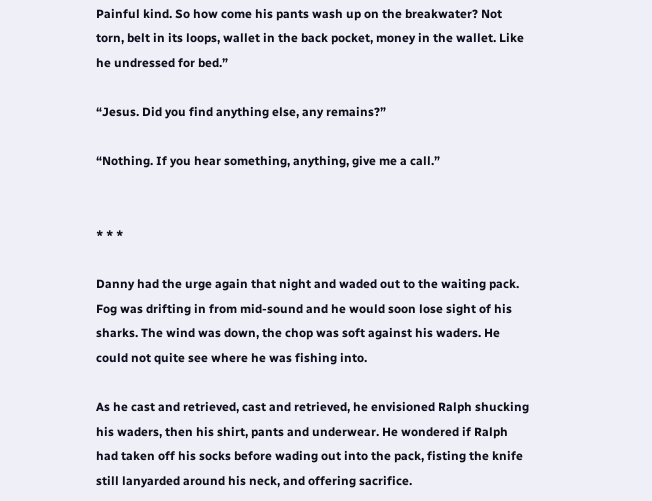Painful kind. So how come his pants wash up on the breakwater? Not torn, belt in its loops, wallet in the back pocket, money in the wallet. Like he undressed for bed.”

“Jesus. Did you find anything else, any remains?”

“Nothing. If you hear something, anything, give me a call.”


* * *

Danny had the urge again that night and waded out to the waiting pack. Fog was drifting in from mid-sound and he would soon lose sight of his sharks. The wind was down, the chop was soft against his waders. He could not quite see where he was fishing into.

As he cast and retrieved, cast and retrieved, he envisioned Ralph shucking his waders, then his shirt, pants and underwear. He wondered if Ralph had taken off his socks before wading out into the pack, fisting the knife still lanyarded around his neck, and offering sacrifice.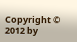Copyright © 2012 by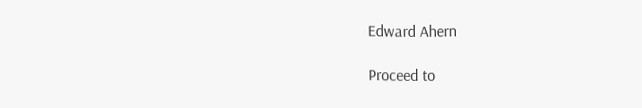Edward Ahern

Proceed to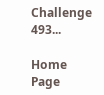Challenge 493...

Home Page